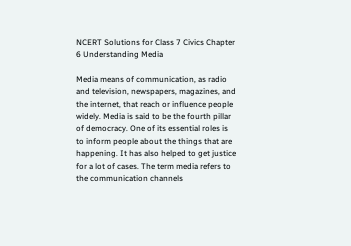NCERT Solutions for Class 7 Civics Chapter 6 Understanding Media

Media means of communication, as radio and television, newspapers, magazines, and the internet, that reach or influence people widely. Media is said to be the fourth pillar of democracy. One of its essential roles is to inform people about the things that are happening. It has also helped to get justice for a lot of cases. The term media refers to the communication channels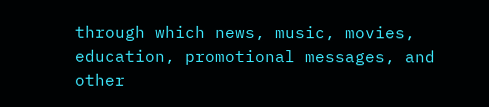through which news, music, movies, education, promotional messages, and other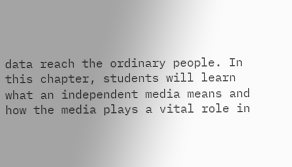data reach the ordinary people. In this chapter, students will learn what an independent media means and how the media plays a vital role in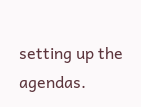setting up the agendas.